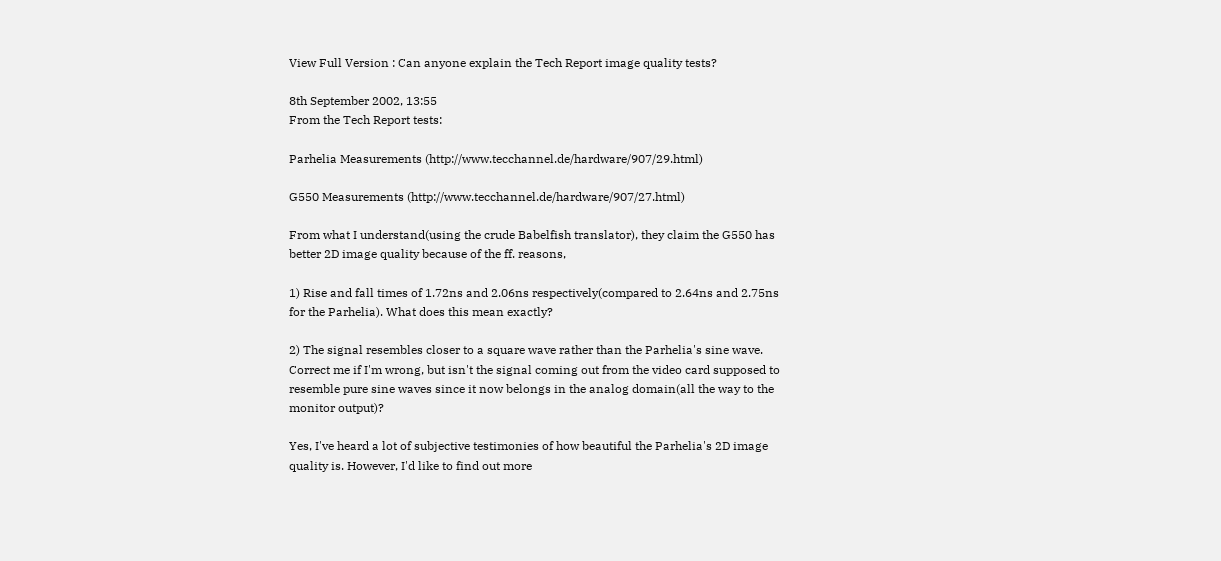View Full Version : Can anyone explain the Tech Report image quality tests?

8th September 2002, 13:55
From the Tech Report tests:

Parhelia Measurements (http://www.tecchannel.de/hardware/907/29.html)

G550 Measurements (http://www.tecchannel.de/hardware/907/27.html)

From what I understand(using the crude Babelfish translator), they claim the G550 has better 2D image quality because of the ff. reasons,

1) Rise and fall times of 1.72ns and 2.06ns respectively(compared to 2.64ns and 2.75ns for the Parhelia). What does this mean exactly?

2) The signal resembles closer to a square wave rather than the Parhelia's sine wave. Correct me if I'm wrong, but isn't the signal coming out from the video card supposed to resemble pure sine waves since it now belongs in the analog domain(all the way to the monitor output)?

Yes, I've heard a lot of subjective testimonies of how beautiful the Parhelia's 2D image quality is. However, I'd like to find out more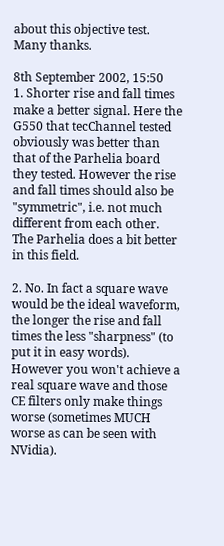about this objective test. Many thanks.

8th September 2002, 15:50
1. Shorter rise and fall times make a better signal. Here the G550 that tecChannel tested obviously was better than that of the Parhelia board they tested. However the rise and fall times should also be "symmetric", i.e. not much different from each other. The Parhelia does a bit better in this field.

2. No. In fact a square wave would be the ideal waveform, the longer the rise and fall times the less "sharpness" (to put it in easy words). However you won't achieve a real square wave and those CE filters only make things worse (sometimes MUCH worse as can be seen with NVidia).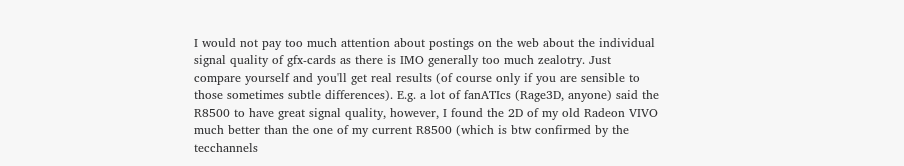I would not pay too much attention about postings on the web about the individual signal quality of gfx-cards as there is IMO generally too much zealotry. Just compare yourself and you'll get real results (of course only if you are sensible to those sometimes subtle differences). E.g. a lot of fanATIcs (Rage3D, anyone) said the R8500 to have great signal quality, however, I found the 2D of my old Radeon VIVO much better than the one of my current R8500 (which is btw confirmed by the tecchannels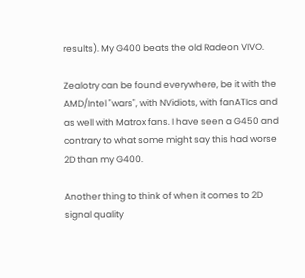results). My G400 beats the old Radeon VIVO.

Zealotry can be found everywhere, be it with the AMD/Intel "wars", with NVidiots, with fanATIcs and as well with Matrox fans. I have seen a G450 and contrary to what some might say this had worse 2D than my G400.

Another thing to think of when it comes to 2D signal quality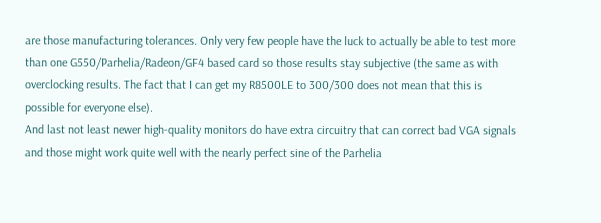are those manufacturing tolerances. Only very few people have the luck to actually be able to test more than one G550/Parhelia/Radeon/GF4 based card so those results stay subjective (the same as with overclocking results. The fact that I can get my R8500LE to 300/300 does not mean that this is possible for everyone else).
And last not least newer high-quality monitors do have extra circuitry that can correct bad VGA signals and those might work quite well with the nearly perfect sine of the Parhelia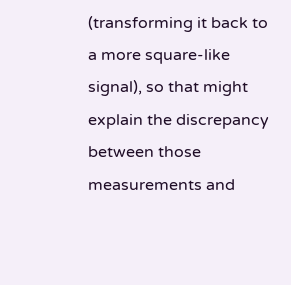(transforming it back to a more square-like signal), so that might explain the discrepancy between those measurements and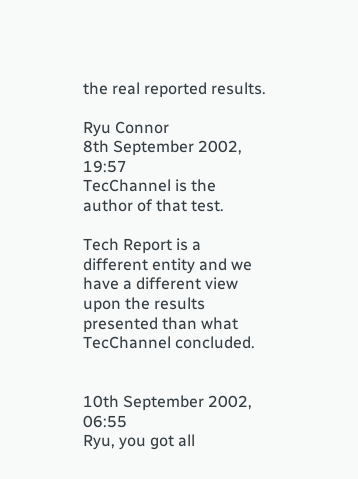the real reported results.

Ryu Connor
8th September 2002, 19:57
TecChannel is the author of that test.

Tech Report is a different entity and we have a different view upon the results presented than what TecChannel concluded.


10th September 2002, 06:55
Ryu, you got all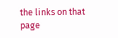the links on that page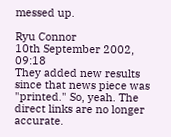messed up.

Ryu Connor
10th September 2002, 09:18
They added new results since that news piece was "printed." So, yeah. The direct links are no longer accurate.